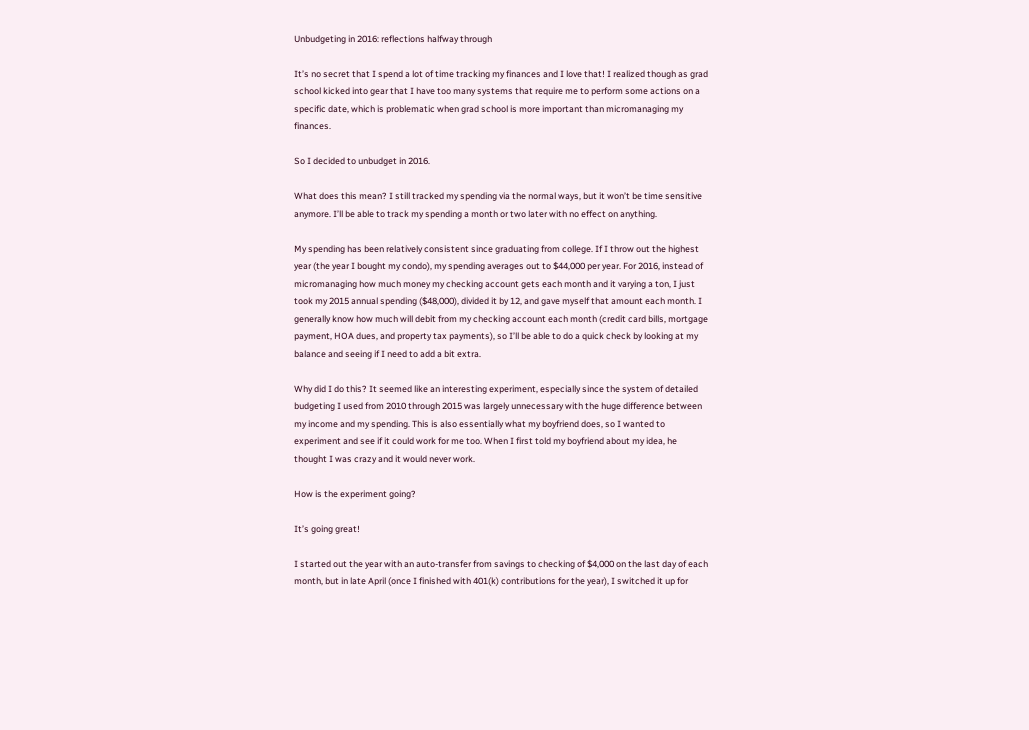Unbudgeting in 2016: reflections halfway through

It’s no secret that I spend a lot of time tracking my finances and I love that! I realized though as grad school kicked into gear that I have too many systems that require me to perform some actions on a specific date, which is problematic when grad school is more important than micromanaging my finances.

So I decided to unbudget in 2016.

What does this mean? I still tracked my spending via the normal ways, but it won’t be time sensitive anymore. I’ll be able to track my spending a month or two later with no effect on anything.

My spending has been relatively consistent since graduating from college. If I throw out the highest year (the year I bought my condo), my spending averages out to $44,000 per year. For 2016, instead of micromanaging how much money my checking account gets each month and it varying a ton, I just took my 2015 annual spending ($48,000), divided it by 12, and gave myself that amount each month. I generally know how much will debit from my checking account each month (credit card bills, mortgage payment, HOA dues, and property tax payments), so I’ll be able to do a quick check by looking at my balance and seeing if I need to add a bit extra.

Why did I do this? It seemed like an interesting experiment, especially since the system of detailed budgeting I used from 2010 through 2015 was largely unnecessary with the huge difference between my income and my spending. This is also essentially what my boyfriend does, so I wanted to experiment and see if it could work for me too. When I first told my boyfriend about my idea, he thought I was crazy and it would never work.

How is the experiment going?

It’s going great!

I started out the year with an auto-transfer from savings to checking of $4,000 on the last day of each month, but in late April (once I finished with 401(k) contributions for the year), I switched it up for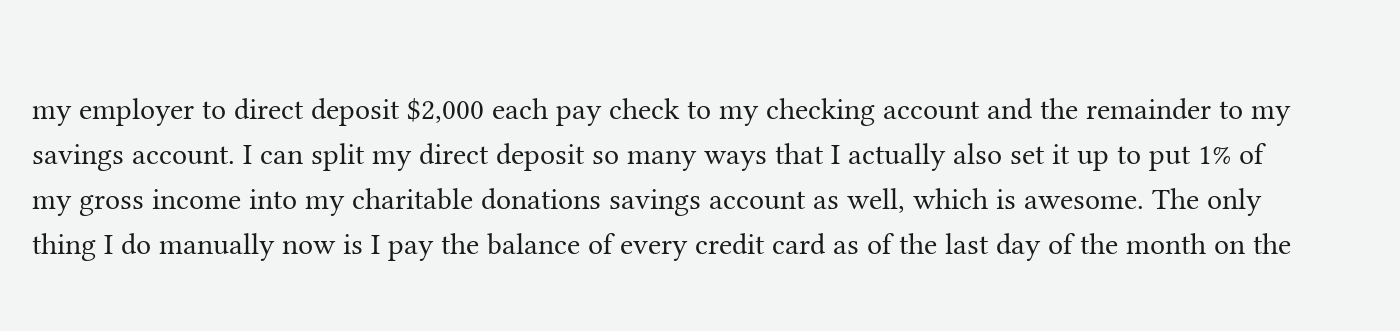my employer to direct deposit $2,000 each pay check to my checking account and the remainder to my savings account. I can split my direct deposit so many ways that I actually also set it up to put 1% of my gross income into my charitable donations savings account as well, which is awesome. The only thing I do manually now is I pay the balance of every credit card as of the last day of the month on the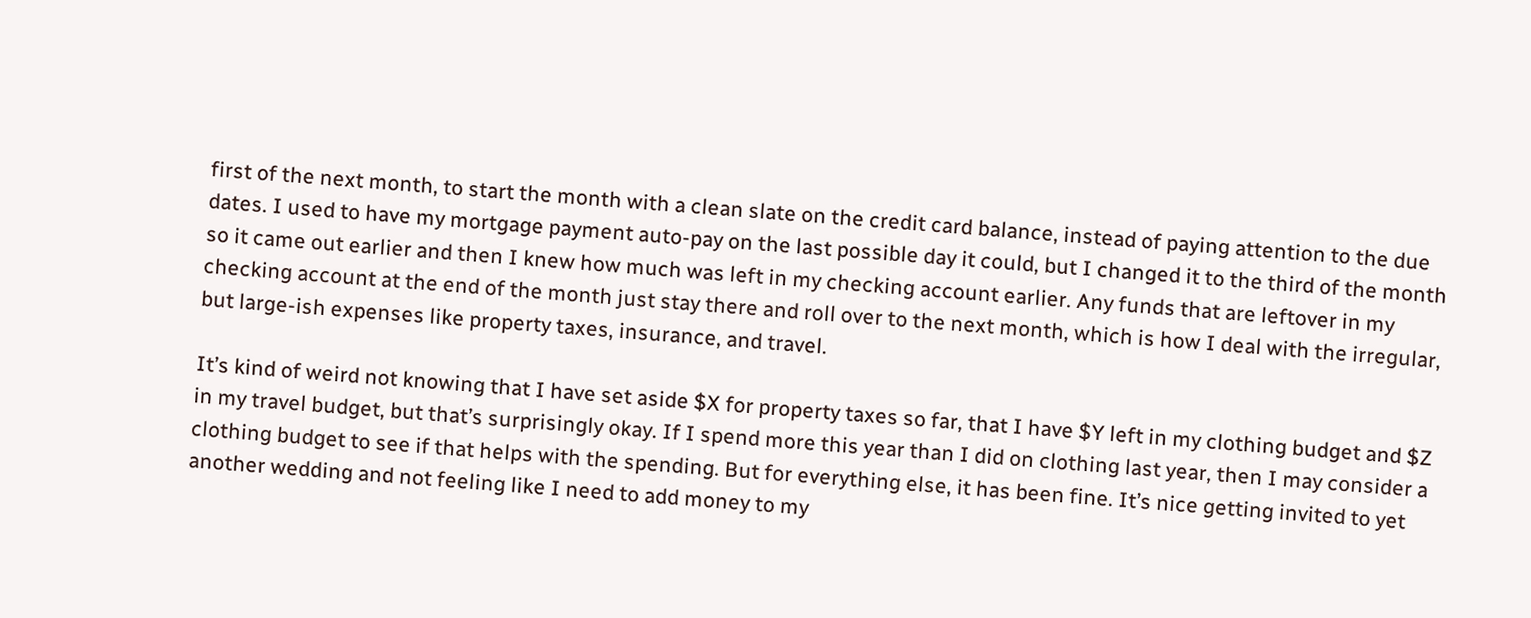first of the next month, to start the month with a clean slate on the credit card balance, instead of paying attention to the due dates. I used to have my mortgage payment auto-pay on the last possible day it could, but I changed it to the third of the month so it came out earlier and then I knew how much was left in my checking account earlier. Any funds that are leftover in my checking account at the end of the month just stay there and roll over to the next month, which is how I deal with the irregular, but large-ish expenses like property taxes, insurance, and travel.

It’s kind of weird not knowing that I have set aside $X for property taxes so far, that I have $Y left in my clothing budget and $Z in my travel budget, but that’s surprisingly okay. If I spend more this year than I did on clothing last year, then I may consider a clothing budget to see if that helps with the spending. But for everything else, it has been fine. It’s nice getting invited to yet another wedding and not feeling like I need to add money to my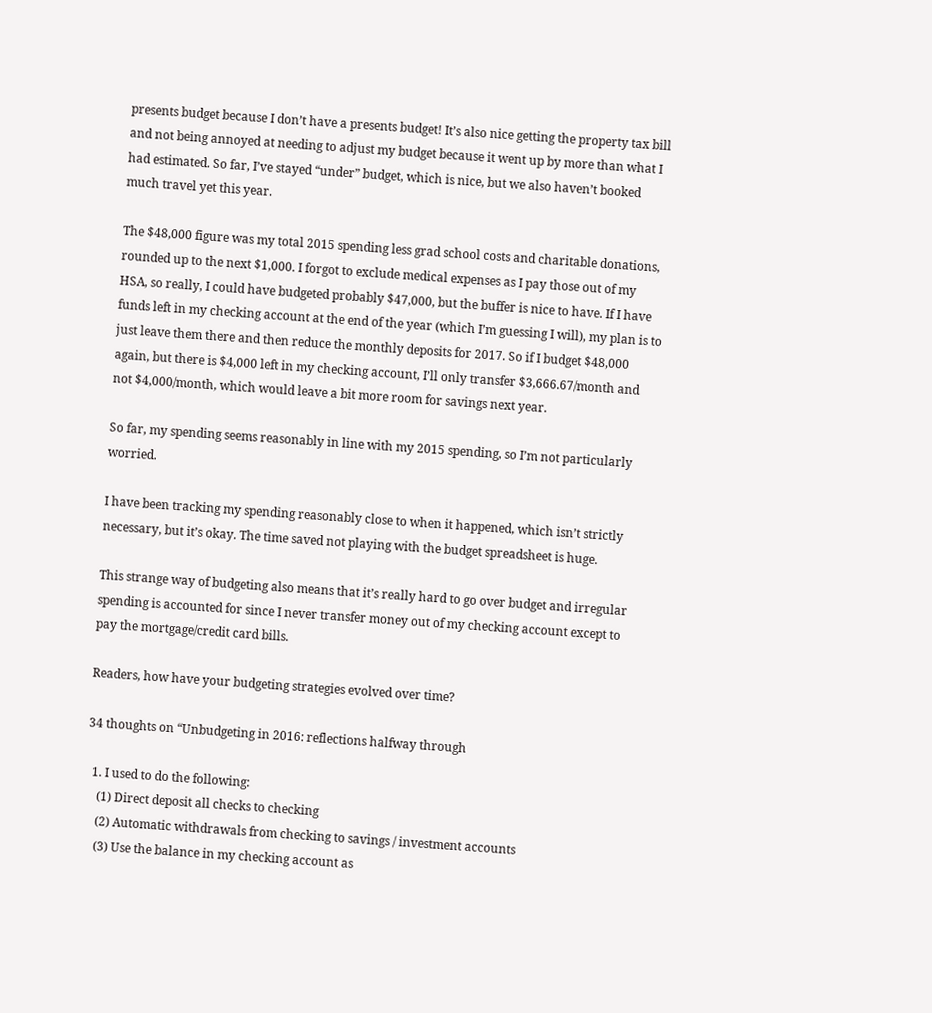presents budget because I don’t have a presents budget! It’s also nice getting the property tax bill and not being annoyed at needing to adjust my budget because it went up by more than what I had estimated. So far, I’ve stayed “under” budget, which is nice, but we also haven’t booked much travel yet this year.

The $48,000 figure was my total 2015 spending less grad school costs and charitable donations, rounded up to the next $1,000. I forgot to exclude medical expenses as I pay those out of my HSA, so really, I could have budgeted probably $47,000, but the buffer is nice to have. If I have funds left in my checking account at the end of the year (which I’m guessing I will), my plan is to just leave them there and then reduce the monthly deposits for 2017. So if I budget $48,000 again, but there is $4,000 left in my checking account, I’ll only transfer $3,666.67/month and not $4,000/month, which would leave a bit more room for savings next year.

So far, my spending seems reasonably in line with my 2015 spending, so I’m not particularly worried.

I have been tracking my spending reasonably close to when it happened, which isn’t strictly necessary, but it’s okay. The time saved not playing with the budget spreadsheet is huge.

This strange way of budgeting also means that it’s really hard to go over budget and irregular spending is accounted for since I never transfer money out of my checking account except to pay the mortgage/credit card bills.

Readers, how have your budgeting strategies evolved over time?

34 thoughts on “Unbudgeting in 2016: reflections halfway through

  1. I used to do the following:
    (1) Direct deposit all checks to checking
    (2) Automatic withdrawals from checking to savings / investment accounts
    (3) Use the balance in my checking account as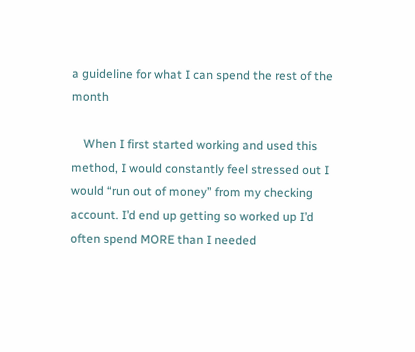a guideline for what I can spend the rest of the month

    When I first started working and used this method, I would constantly feel stressed out I would “run out of money” from my checking account. I’d end up getting so worked up I’d often spend MORE than I needed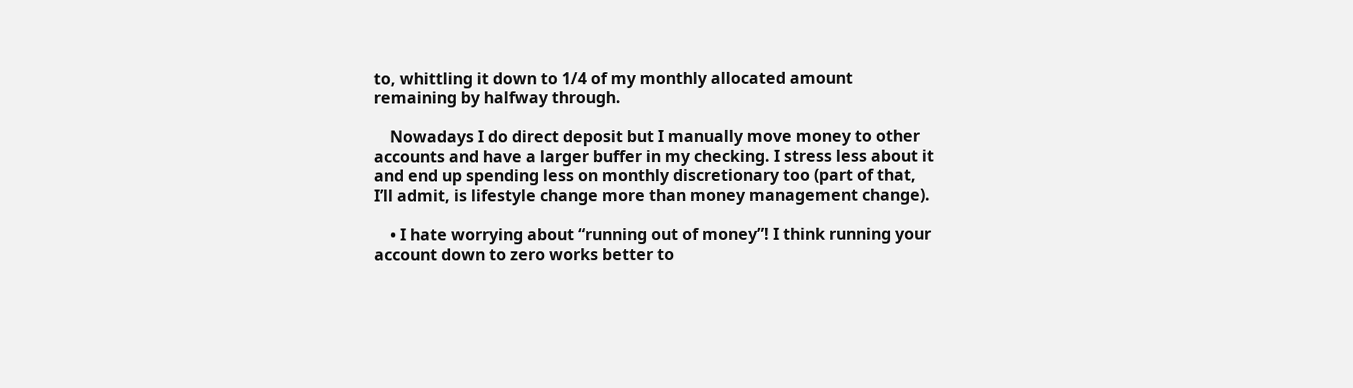to, whittling it down to 1/4 of my monthly allocated amount remaining by halfway through.

    Nowadays I do direct deposit but I manually move money to other accounts and have a larger buffer in my checking. I stress less about it and end up spending less on monthly discretionary too (part of that, I’ll admit, is lifestyle change more than money management change).

    • I hate worrying about “running out of money”! I think running your account down to zero works better to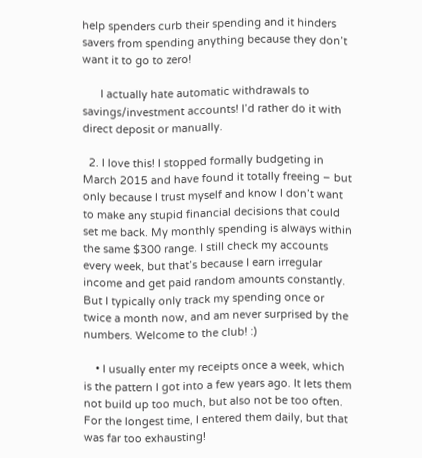help spenders curb their spending and it hinders savers from spending anything because they don’t want it to go to zero!

      I actually hate automatic withdrawals to savings/investment accounts! I’d rather do it with direct deposit or manually.

  2. I love this! I stopped formally budgeting in March 2015 and have found it totally freeing – but only because I trust myself and know I don’t want to make any stupid financial decisions that could set me back. My monthly spending is always within the same $300 range. I still check my accounts every week, but that’s because I earn irregular income and get paid random amounts constantly. But I typically only track my spending once or twice a month now, and am never surprised by the numbers. Welcome to the club! :)

    • I usually enter my receipts once a week, which is the pattern I got into a few years ago. It lets them not build up too much, but also not be too often. For the longest time, I entered them daily, but that was far too exhausting!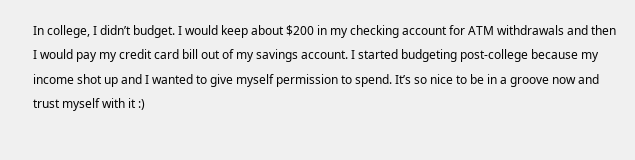In college, I didn’t budget. I would keep about $200 in my checking account for ATM withdrawals and then I would pay my credit card bill out of my savings account. I started budgeting post-college because my income shot up and I wanted to give myself permission to spend. It’s so nice to be in a groove now and trust myself with it :)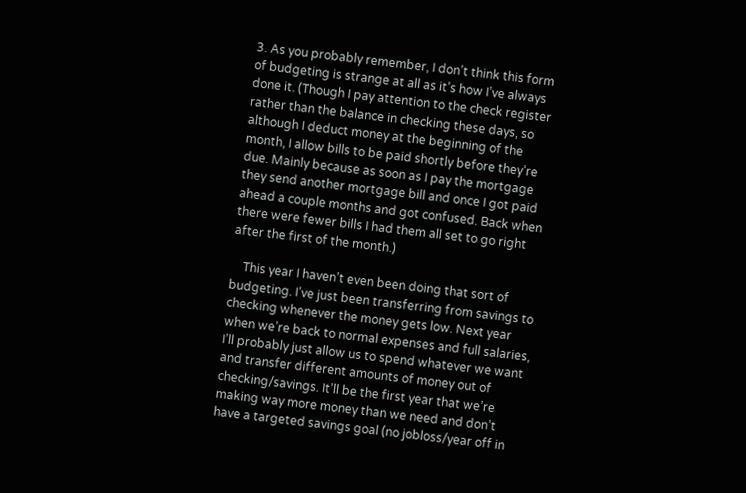3. As you probably remember, I don’t think this form of budgeting is strange at all as it’s how I’ve always done it. (Though I pay attention to the check register rather than the balance in checking these days, so although I deduct money at the beginning of the month, I allow bills to be paid shortly before they’re due. Mainly because as soon as I pay the mortgage they send another mortgage bill and once I got paid ahead a couple months and got confused. Back when there were fewer bills I had them all set to go right after the first of the month.)

    This year I haven’t even been doing that sort of budgeting. I’ve just been transferring from savings to checking whenever the money gets low. Next year when we’re back to normal expenses and full salaries, I’ll probably just allow us to spend whatever we want and transfer different amounts of money out of checking/savings. It’ll be the first year that we’re making way more money than we need and don’t have a targeted savings goal (no jobloss/year off in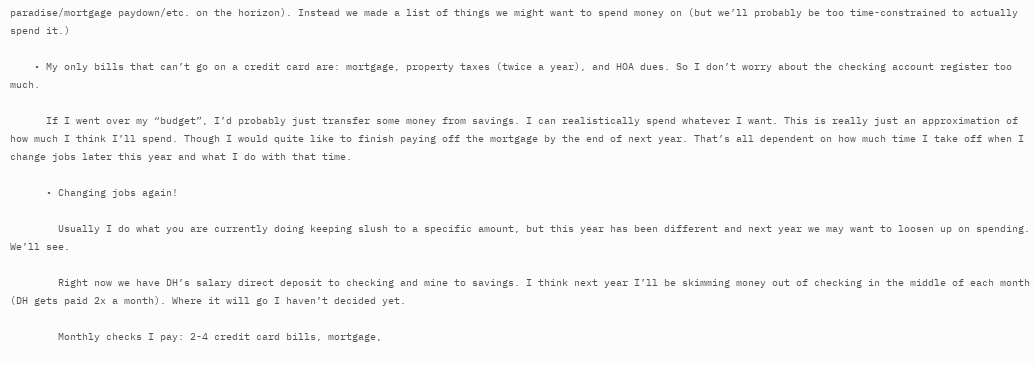paradise/mortgage paydown/etc. on the horizon). Instead we made a list of things we might want to spend money on (but we’ll probably be too time-constrained to actually spend it.)

    • My only bills that can’t go on a credit card are: mortgage, property taxes (twice a year), and HOA dues. So I don’t worry about the checking account register too much.

      If I went over my “budget”, I’d probably just transfer some money from savings. I can realistically spend whatever I want. This is really just an approximation of how much I think I’ll spend. Though I would quite like to finish paying off the mortgage by the end of next year. That’s all dependent on how much time I take off when I change jobs later this year and what I do with that time.

      • Changing jobs again!

        Usually I do what you are currently doing keeping slush to a specific amount, but this year has been different and next year we may want to loosen up on spending. We’ll see.

        Right now we have DH’s salary direct deposit to checking and mine to savings. I think next year I’ll be skimming money out of checking in the middle of each month (DH gets paid 2x a month). Where it will go I haven’t decided yet.

        Monthly checks I pay: 2-4 credit card bills, mortgage,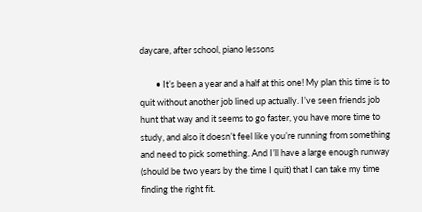daycare, after school, piano lessons

        • It’s been a year and a half at this one! My plan this time is to quit without another job lined up actually. I’ve seen friends job hunt that way and it seems to go faster, you have more time to study, and also it doesn’t feel like you’re running from something and need to pick something. And I’ll have a large enough runway (should be two years by the time I quit) that I can take my time finding the right fit.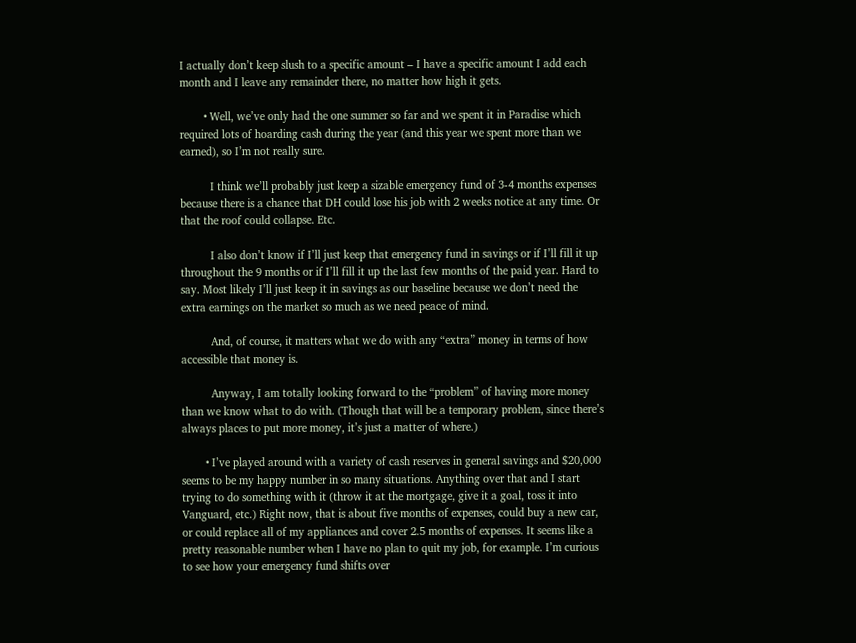I actually don’t keep slush to a specific amount – I have a specific amount I add each month and I leave any remainder there, no matter how high it gets.

        • Well, we’ve only had the one summer so far and we spent it in Paradise which required lots of hoarding cash during the year (and this year we spent more than we earned), so I’m not really sure.

          I think we’ll probably just keep a sizable emergency fund of 3-4 months expenses because there is a chance that DH could lose his job with 2 weeks notice at any time. Or that the roof could collapse. Etc.

          I also don’t know if I’ll just keep that emergency fund in savings or if I’ll fill it up throughout the 9 months or if I’ll fill it up the last few months of the paid year. Hard to say. Most likely I’ll just keep it in savings as our baseline because we don’t need the extra earnings on the market so much as we need peace of mind.

          And, of course, it matters what we do with any “extra” money in terms of how accessible that money is.

          Anyway, I am totally looking forward to the “problem” of having more money than we know what to do with. (Though that will be a temporary problem, since there’s always places to put more money, it’s just a matter of where.)

        • I’ve played around with a variety of cash reserves in general savings and $20,000 seems to be my happy number in so many situations. Anything over that and I start trying to do something with it (throw it at the mortgage, give it a goal, toss it into Vanguard, etc.) Right now, that is about five months of expenses, could buy a new car, or could replace all of my appliances and cover 2.5 months of expenses. It seems like a pretty reasonable number when I have no plan to quit my job, for example. I’m curious to see how your emergency fund shifts over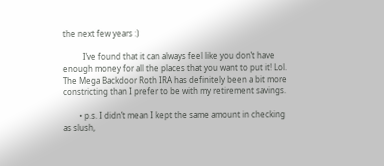the next few years :)

          I’ve found that it can always feel like you don’t have enough money for all the places that you want to put it! Lol. The Mega Backdoor Roth IRA has definitely been a bit more constricting than I prefer to be with my retirement savings.

        • p.s. I didn’t mean I kept the same amount in checking as slush,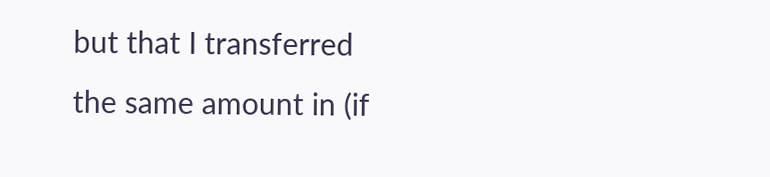but that I transferred the same amount in (if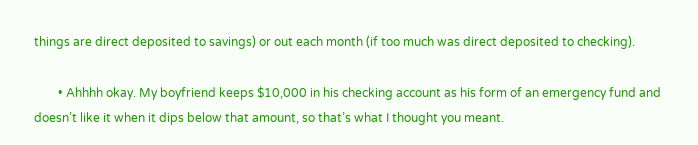things are direct deposited to savings) or out each month (if too much was direct deposited to checking).

        • Ahhhh okay. My boyfriend keeps $10,000 in his checking account as his form of an emergency fund and doesn’t like it when it dips below that amount, so that’s what I thought you meant.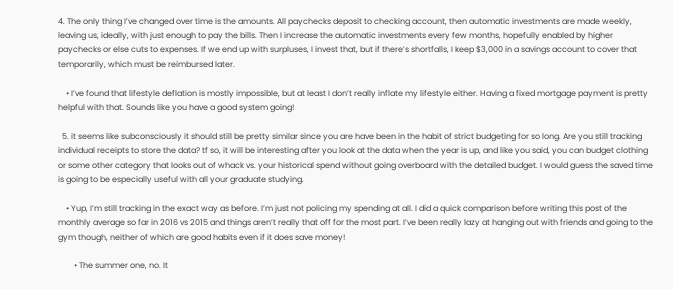4. The only thing I’ve changed over time is the amounts. All paychecks deposit to checking account, then automatic investments are made weekly, leaving us, ideally, with just enough to pay the bills. Then I increase the automatic investments every few months, hopefully enabled by higher paychecks or else cuts to expenses. If we end up with surpluses, I invest that, but if there’s shortfalls, I keep $3,000 in a savings account to cover that temporarily, which must be reimbursed later.

    • I’ve found that lifestyle deflation is mostly impossible, but at least I don’t really inflate my lifestyle either. Having a fixed mortgage payment is pretty helpful with that. Sounds like you have a good system going!

  5. it seems like subconsciously it should still be pretty similar since you are have been in the habit of strict budgeting for so long. Are you still tracking individual receipts to store the data? tf so, it will be interesting after you look at the data when the year is up, and like you said, you can budget clothing or some other category that looks out of whack vs. your historical spend without going overboard with the detailed budget. I would guess the saved time is going to be especially useful with all your graduate studying.

    • Yup, I’m still tracking in the exact way as before. I’m just not policing my spending at all. I did a quick comparison before writing this post of the monthly average so far in 2016 vs 2015 and things aren’t really that off for the most part. I’ve been really lazy at hanging out with friends and going to the gym though, neither of which are good habits even if it does save money!

        • The summer one, no. It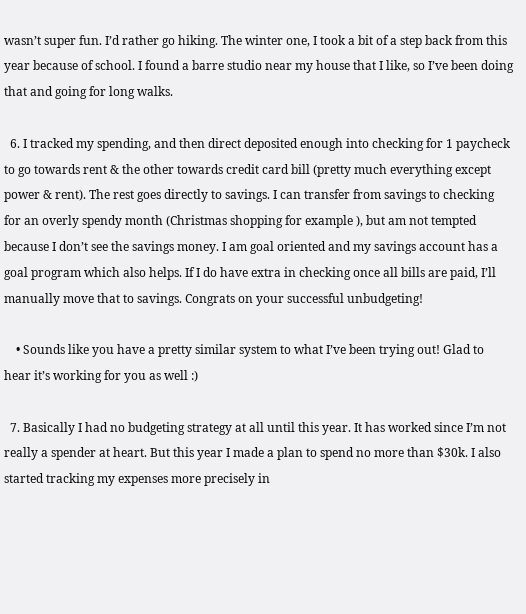wasn’t super fun. I’d rather go hiking. The winter one, I took a bit of a step back from this year because of school. I found a barre studio near my house that I like, so I’ve been doing that and going for long walks.

  6. I tracked my spending, and then direct deposited enough into checking for 1 paycheck to go towards rent & the other towards credit card bill (pretty much everything except power & rent). The rest goes directly to savings. I can transfer from savings to checking for an overly spendy month (Christmas shopping for example ), but am not tempted because I don’t see the savings money. I am goal oriented and my savings account has a goal program which also helps. If I do have extra in checking once all bills are paid, I’ll manually move that to savings. Congrats on your successful unbudgeting!

    • Sounds like you have a pretty similar system to what I’ve been trying out! Glad to hear it’s working for you as well :)

  7. Basically I had no budgeting strategy at all until this year. It has worked since I’m not really a spender at heart. But this year I made a plan to spend no more than $30k. I also started tracking my expenses more precisely in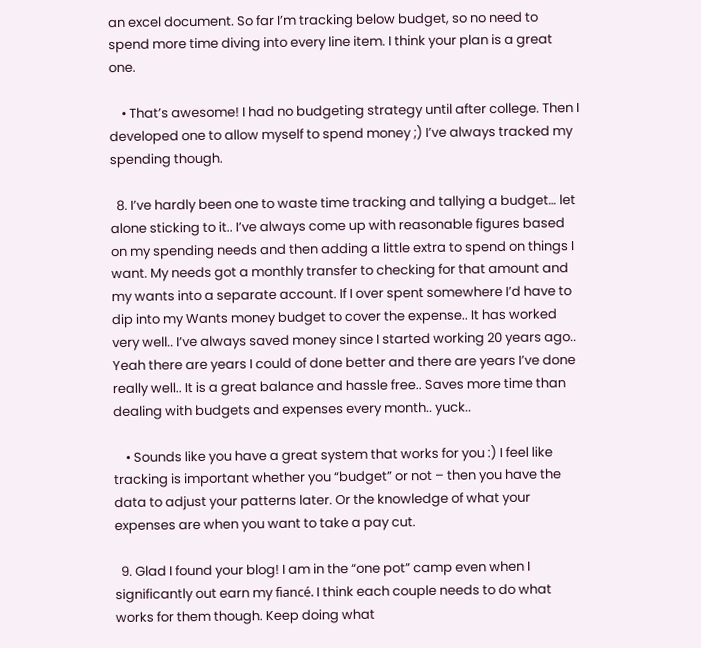an excel document. So far I’m tracking below budget, so no need to spend more time diving into every line item. I think your plan is a great one.

    • That’s awesome! I had no budgeting strategy until after college. Then I developed one to allow myself to spend money ;) I’ve always tracked my spending though.

  8. I’ve hardly been one to waste time tracking and tallying a budget… let alone sticking to it.. I’ve always come up with reasonable figures based on my spending needs and then adding a little extra to spend on things I want. My needs got a monthly transfer to checking for that amount and my wants into a separate account. If I over spent somewhere I’d have to dip into my Wants money budget to cover the expense.. It has worked very well.. I’ve always saved money since I started working 20 years ago.. Yeah there are years I could of done better and there are years I’ve done really well.. It is a great balance and hassle free.. Saves more time than dealing with budgets and expenses every month.. yuck..

    • Sounds like you have a great system that works for you :) I feel like tracking is important whether you “budget” or not – then you have the data to adjust your patterns later. Or the knowledge of what your expenses are when you want to take a pay cut.

  9. Glad I found your blog! I am in the “one pot” camp even when I significantly out earn my fiancé. I think each couple needs to do what works for them though. Keep doing what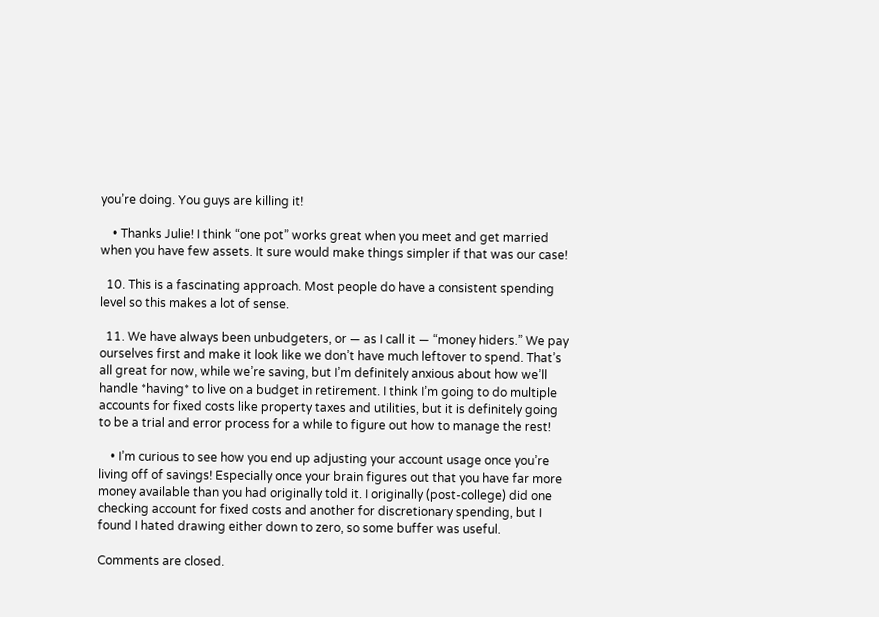you’re doing. You guys are killing it!

    • Thanks Julie! I think “one pot” works great when you meet and get married when you have few assets. It sure would make things simpler if that was our case!

  10. This is a fascinating approach. Most people do have a consistent spending level so this makes a lot of sense.

  11. We have always been unbudgeters, or — as I call it — “money hiders.” We pay ourselves first and make it look like we don’t have much leftover to spend. That’s all great for now, while we’re saving, but I’m definitely anxious about how we’ll handle *having* to live on a budget in retirement. I think I’m going to do multiple accounts for fixed costs like property taxes and utilities, but it is definitely going to be a trial and error process for a while to figure out how to manage the rest!

    • I’m curious to see how you end up adjusting your account usage once you’re living off of savings! Especially once your brain figures out that you have far more money available than you had originally told it. I originally (post-college) did one checking account for fixed costs and another for discretionary spending, but I found I hated drawing either down to zero, so some buffer was useful.

Comments are closed.